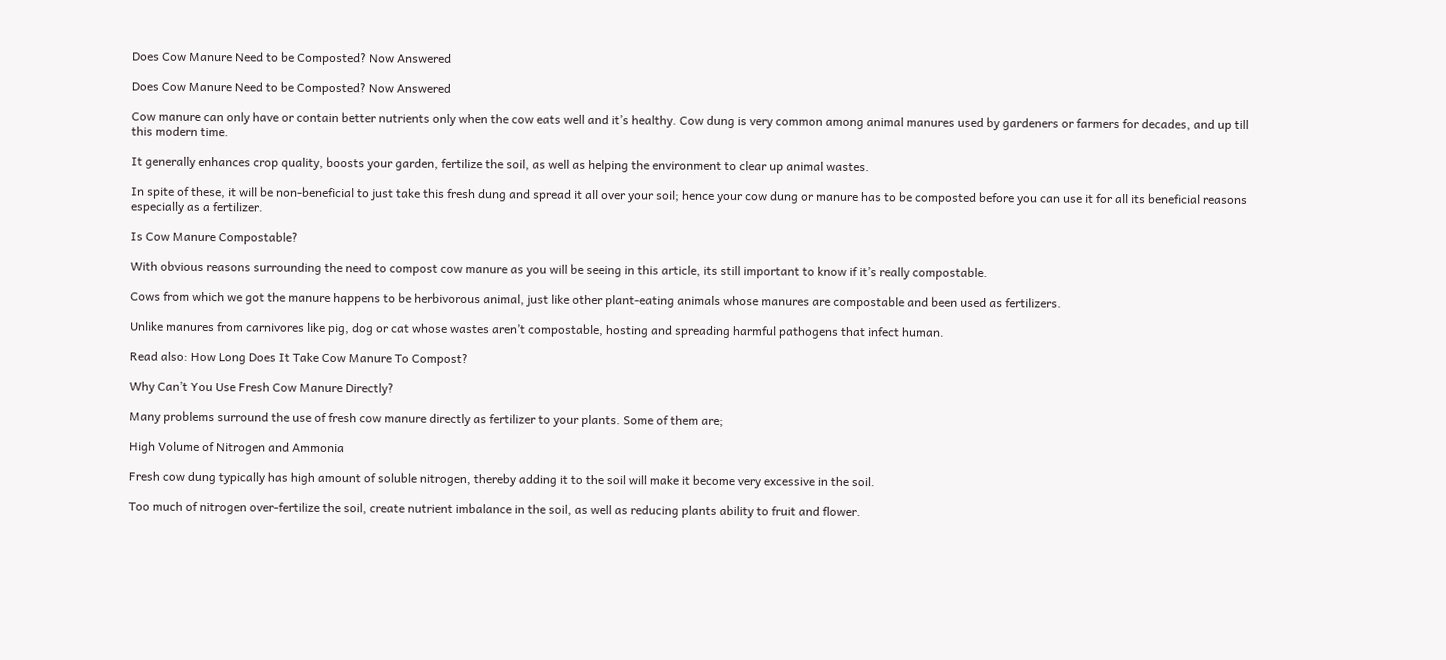Does Cow Manure Need to be Composted? Now Answered

Does Cow Manure Need to be Composted? Now Answered

Cow manure can only have or contain better nutrients only when the cow eats well and it’s healthy. Cow dung is very common among animal manures used by gardeners or farmers for decades, and up till this modern time.

It generally enhances crop quality, boosts your garden, fertilize the soil, as well as helping the environment to clear up animal wastes.

In spite of these, it will be non-beneficial to just take this fresh dung and spread it all over your soil; hence your cow dung or manure has to be composted before you can use it for all its beneficial reasons especially as a fertilizer.

Is Cow Manure Compostable?

With obvious reasons surrounding the need to compost cow manure as you will be seeing in this article, its still important to know if it’s really compostable.

Cows from which we got the manure happens to be herbivorous animal, just like other plant-eating animals whose manures are compostable and been used as fertilizers.

Unlike manures from carnivores like pig, dog or cat whose wastes aren’t compostable, hosting and spreading harmful pathogens that infect human.

Read also: How Long Does It Take Cow Manure To Compost?

Why Can’t You Use Fresh Cow Manure Directly?

Many problems surround the use of fresh cow manure directly as fertilizer to your plants. Some of them are;

High Volume of Nitrogen and Ammonia

Fresh cow dung typically has high amount of soluble nitrogen, thereby adding it to the soil will make it become very excessive in the soil.

Too much of nitrogen over-fertilize the soil, create nutrient imbalance in the soil, as well as reducing plants ability to fruit and flower.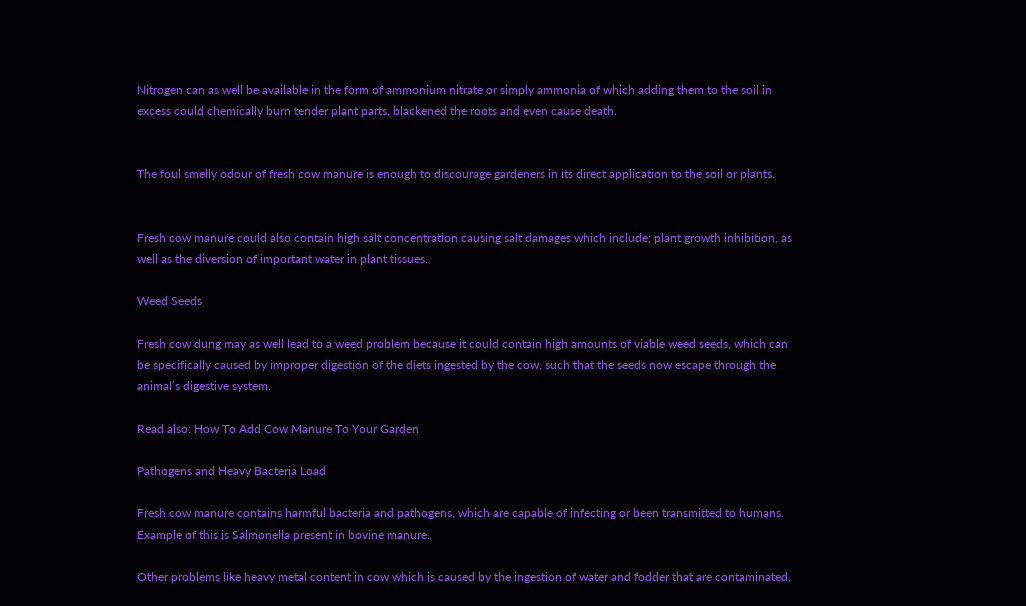Nitrogen can as well be available in the form of ammonium nitrate or simply ammonia of which adding them to the soil in excess could chemically burn tender plant parts, blackened the roots and even cause death.


The foul smelly odour of fresh cow manure is enough to discourage gardeners in its direct application to the soil or plants.


Fresh cow manure could also contain high salt concentration causing salt damages which include; plant growth inhibition, as well as the diversion of important water in plant tissues.

Weed Seeds

Fresh cow dung may as well lead to a weed problem because it could contain high amounts of viable weed seeds, which can be specifically caused by improper digestion of the diets ingested by the cow, such that the seeds now escape through the animal’s digestive system.

Read also: How To Add Cow Manure To Your Garden

Pathogens and Heavy Bacteria Load

Fresh cow manure contains harmful bacteria and pathogens, which are capable of infecting or been transmitted to humans. Example of this is Salmonella present in bovine manure.

Other problems like heavy metal content in cow which is caused by the ingestion of water and fodder that are contaminated,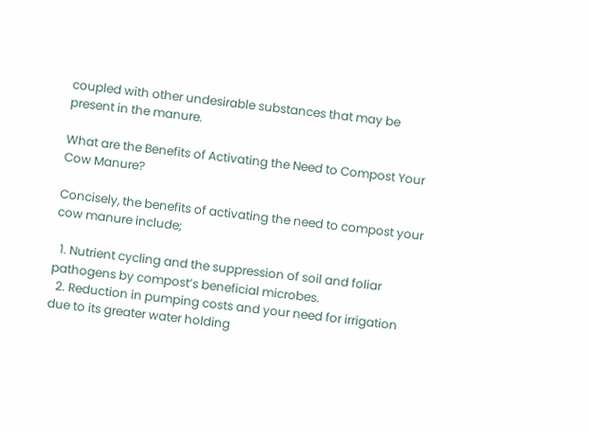coupled with other undesirable substances that may be present in the manure.

What are the Benefits of Activating the Need to Compost Your Cow Manure?

Concisely, the benefits of activating the need to compost your cow manure include;

  1. Nutrient cycling and the suppression of soil and foliar pathogens by compost’s beneficial microbes.
  2. Reduction in pumping costs and your need for irrigation due to its greater water holding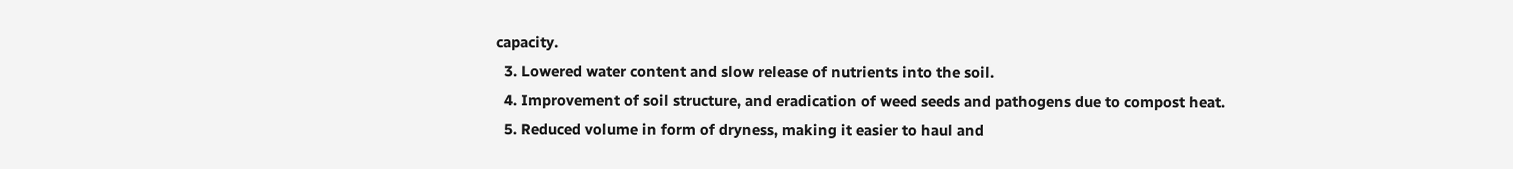capacity.
  3. Lowered water content and slow release of nutrients into the soil.
  4. Improvement of soil structure, and eradication of weed seeds and pathogens due to compost heat.
  5. Reduced volume in form of dryness, making it easier to haul and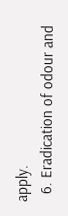apply.
  6. Eradication of odour and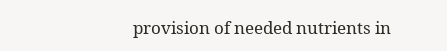provision of needed nutrients in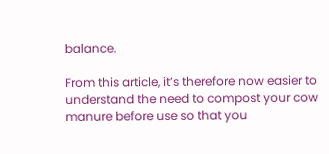balance.

From this article, it’s therefore now easier to understand the need to compost your cow manure before use so that you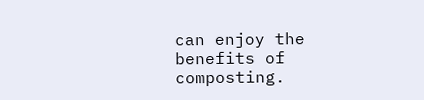can enjoy the benefits of composting.